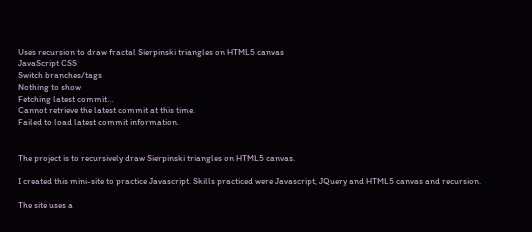Uses recursion to draw fractal Sierpinski triangles on HTML5 canvas
JavaScript CSS
Switch branches/tags
Nothing to show
Fetching latest commit…
Cannot retrieve the latest commit at this time.
Failed to load latest commit information.


The project is to recursively draw Sierpinski triangles on HTML5 canvas.

I created this mini-site to practice Javascript. Skills practiced were Javascript, JQuery and HTML5 canvas and recursion.

The site uses a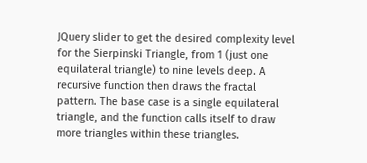JQuery slider to get the desired complexity level for the Sierpinski Triangle, from 1 (just one equilateral triangle) to nine levels deep. A recursive function then draws the fractal pattern. The base case is a single equilateral triangle, and the function calls itself to draw more triangles within these triangles.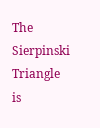The Sierpinski Triangle is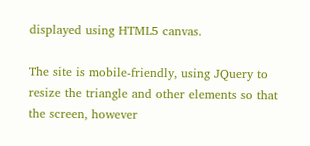displayed using HTML5 canvas.

The site is mobile-friendly, using JQuery to resize the triangle and other elements so that the screen, however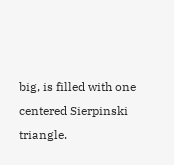big, is filled with one centered Sierpinski triangle.